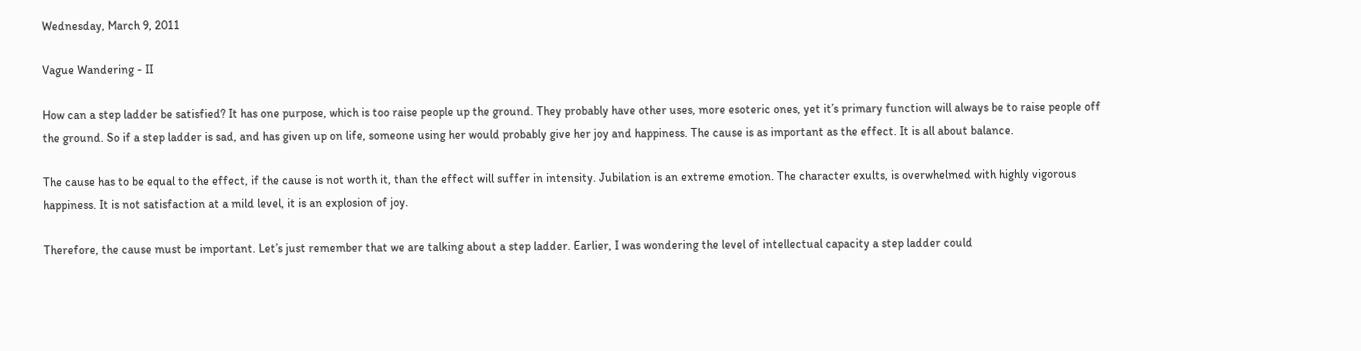Wednesday, March 9, 2011

Vague Wandering - II

How can a step ladder be satisfied? It has one purpose, which is too raise people up the ground. They probably have other uses, more esoteric ones, yet it’s primary function will always be to raise people off the ground. So if a step ladder is sad, and has given up on life, someone using her would probably give her joy and happiness. The cause is as important as the effect. It is all about balance.

The cause has to be equal to the effect, if the cause is not worth it, than the effect will suffer in intensity. Jubilation is an extreme emotion. The character exults, is overwhelmed with highly vigorous happiness. It is not satisfaction at a mild level, it is an explosion of joy.

Therefore, the cause must be important. Let’s just remember that we are talking about a step ladder. Earlier, I was wondering the level of intellectual capacity a step ladder could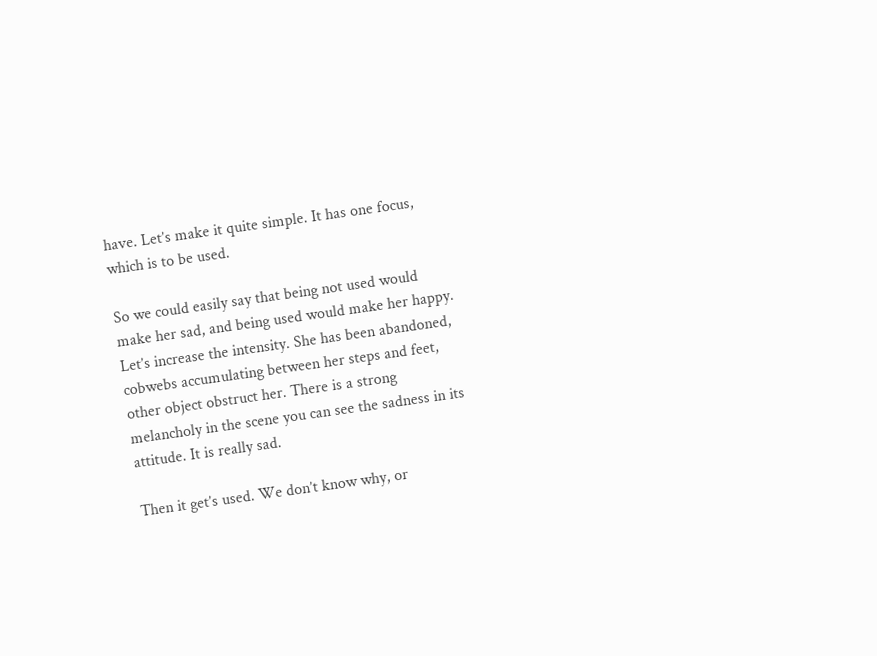have. Let’s make it quite simple. It has one focus, which is to be used.

So we could easily say that being not used would make her sad, and being used would make her happy. Let’s increase the intensity. She has been abandoned, cobwebs accumulating between her steps and feet, other object obstruct her. There is a strong melancholy in the scene you can see the sadness in its attitude. It is really sad.

Then it get’s used. We don’t know why, or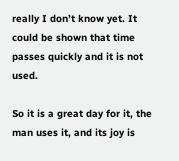really I don’t know yet. It could be shown that time passes quickly and it is not used.

So it is a great day for it, the man uses it, and its joy is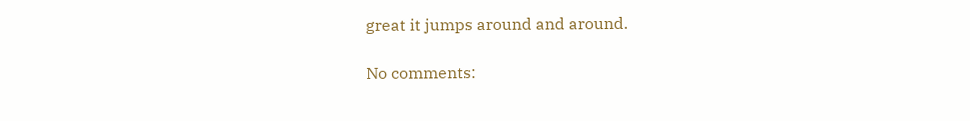great it jumps around and around.

No comments: